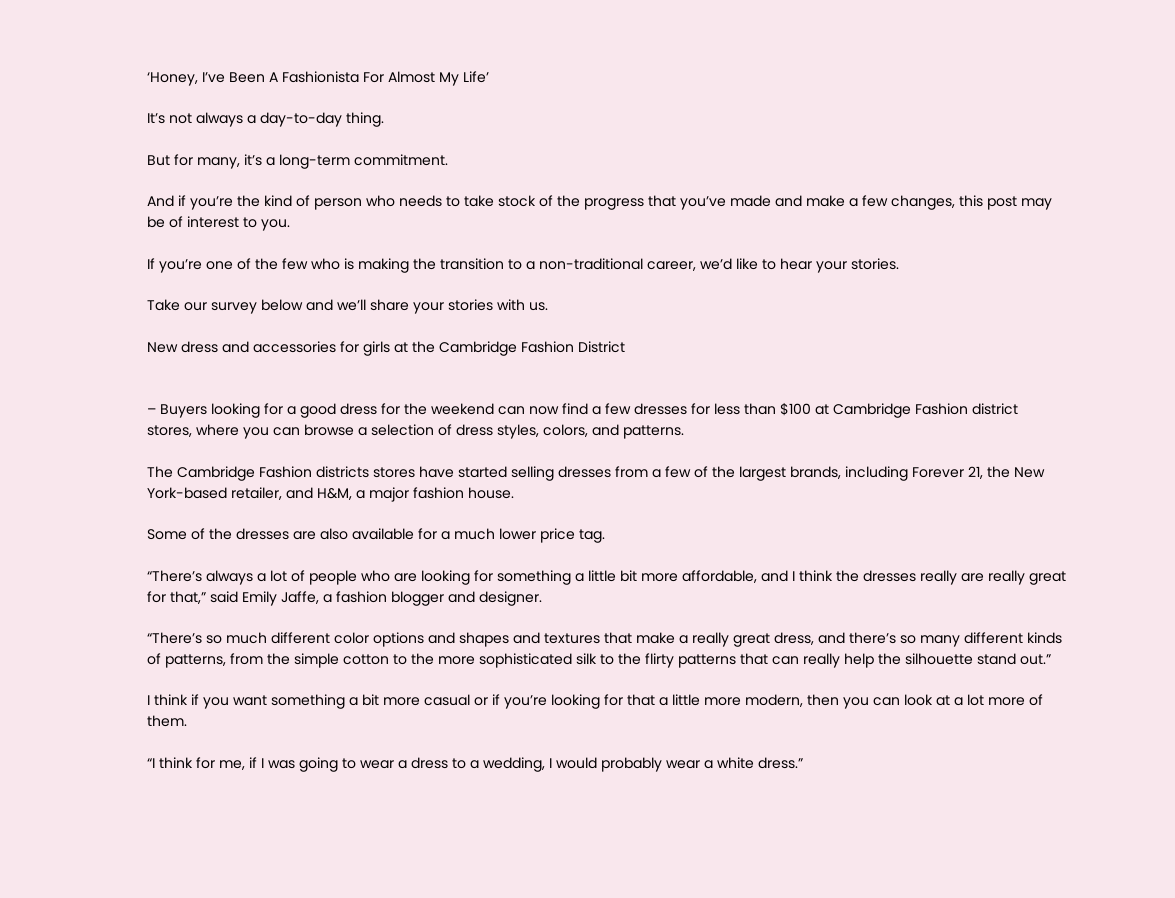‘Honey, I’ve Been A Fashionista For Almost My Life’

It’s not always a day-to-day thing.

But for many, it’s a long-term commitment.

And if you’re the kind of person who needs to take stock of the progress that you’ve made and make a few changes, this post may be of interest to you.

If you’re one of the few who is making the transition to a non-traditional career, we’d like to hear your stories.

Take our survey below and we’ll share your stories with us.

New dress and accessories for girls at the Cambridge Fashion District


– Buyers looking for a good dress for the weekend can now find a few dresses for less than $100 at Cambridge Fashion district stores, where you can browse a selection of dress styles, colors, and patterns.

The Cambridge Fashion districts stores have started selling dresses from a few of the largest brands, including Forever 21, the New York-based retailer, and H&M, a major fashion house.

Some of the dresses are also available for a much lower price tag.

“There’s always a lot of people who are looking for something a little bit more affordable, and I think the dresses really are really great for that,” said Emily Jaffe, a fashion blogger and designer.

“There’s so much different color options and shapes and textures that make a really great dress, and there’s so many different kinds of patterns, from the simple cotton to the more sophisticated silk to the flirty patterns that can really help the silhouette stand out.”

I think if you want something a bit more casual or if you’re looking for that a little more modern, then you can look at a lot more of them.

“I think for me, if I was going to wear a dress to a wedding, I would probably wear a white dress.”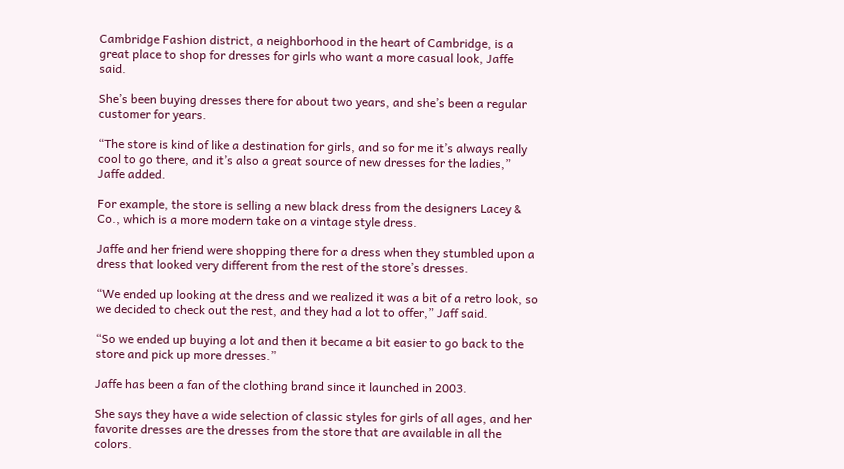Cambridge Fashion district, a neighborhood in the heart of Cambridge, is a great place to shop for dresses for girls who want a more casual look, Jaffe said.

She’s been buying dresses there for about two years, and she’s been a regular customer for years.

“The store is kind of like a destination for girls, and so for me it’s always really cool to go there, and it’s also a great source of new dresses for the ladies,” Jaffe added.

For example, the store is selling a new black dress from the designers Lacey & Co., which is a more modern take on a vintage style dress.

Jaffe and her friend were shopping there for a dress when they stumbled upon a dress that looked very different from the rest of the store’s dresses.

“We ended up looking at the dress and we realized it was a bit of a retro look, so we decided to check out the rest, and they had a lot to offer,” Jaff said.

“So we ended up buying a lot and then it became a bit easier to go back to the store and pick up more dresses.”

Jaffe has been a fan of the clothing brand since it launched in 2003.

She says they have a wide selection of classic styles for girls of all ages, and her favorite dresses are the dresses from the store that are available in all the colors.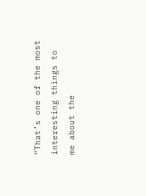“That’s one of the most interesting things to me about the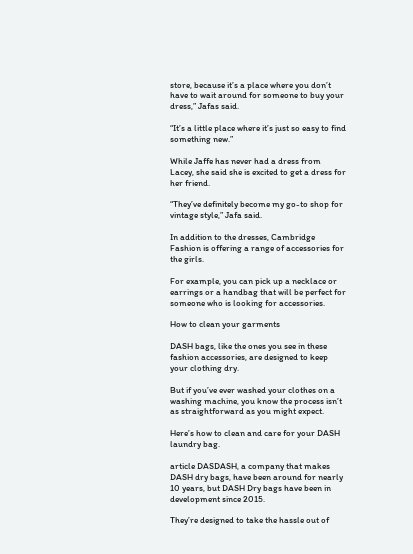store, because it’s a place where you don’t have to wait around for someone to buy your dress,” Jafas said.

“It’s a little place where it’s just so easy to find something new.”

While Jaffe has never had a dress from Lacey, she said she is excited to get a dress for her friend.

“They’ve definitely become my go-to shop for vintage style,” Jafa said.

In addition to the dresses, Cambridge Fashion is offering a range of accessories for the girls.

For example, you can pick up a necklace or earrings or a handbag that will be perfect for someone who is looking for accessories.

How to clean your garments

DASH bags, like the ones you see in these fashion accessories, are designed to keep your clothing dry.

But if you’ve ever washed your clothes on a washing machine, you know the process isn’t as straightforward as you might expect.

Here’s how to clean and care for your DASH laundry bag.

article DASDASH, a company that makes DASH dry bags, have been around for nearly 10 years, but DASH Dry bags have been in development since 2015.

They’re designed to take the hassle out of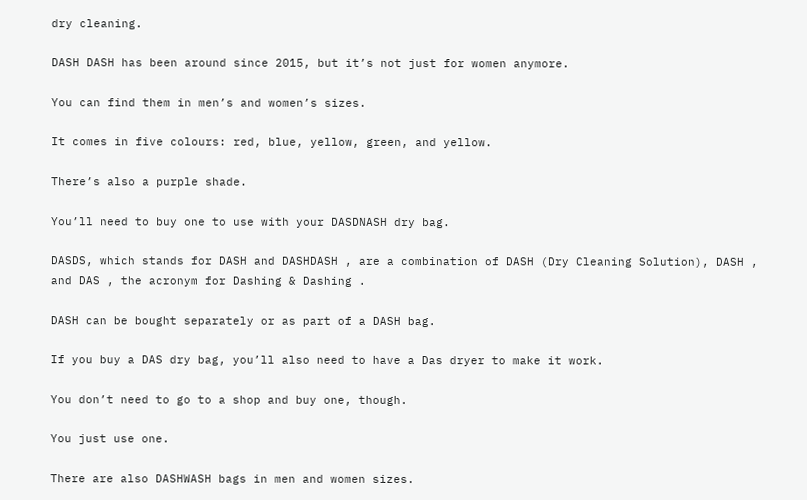dry cleaning.

DASH DASH has been around since 2015, but it’s not just for women anymore.

You can find them in men’s and women’s sizes.

It comes in five colours: red, blue, yellow, green, and yellow.

There’s also a purple shade.

You’ll need to buy one to use with your DASDNASH dry bag.

DASDS, which stands for DASH and DASHDASH , are a combination of DASH (Dry Cleaning Solution), DASH , and DAS , the acronym for Dashing & Dashing .

DASH can be bought separately or as part of a DASH bag.

If you buy a DAS dry bag, you’ll also need to have a Das dryer to make it work.

You don’t need to go to a shop and buy one, though.

You just use one.

There are also DASHWASH bags in men and women sizes.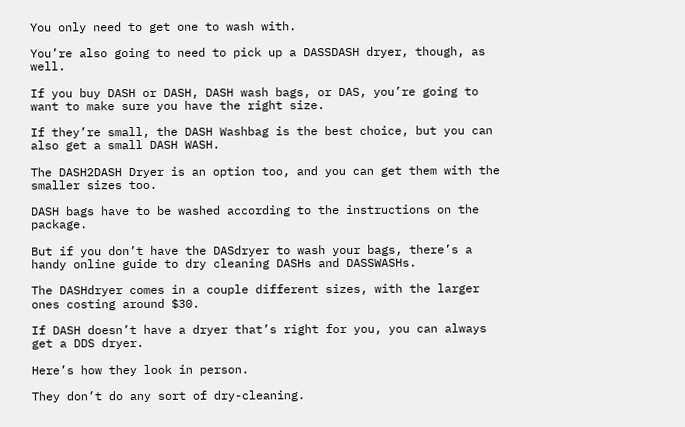You only need to get one to wash with.

You’re also going to need to pick up a DASSDASH dryer, though, as well.

If you buy DASH or DASH, DASH wash bags, or DAS, you’re going to want to make sure you have the right size.

If they’re small, the DASH Washbag is the best choice, but you can also get a small DASH WASH.

The DASH2DASH Dryer is an option too, and you can get them with the smaller sizes too.

DASH bags have to be washed according to the instructions on the package.

But if you don’t have the DASdryer to wash your bags, there’s a handy online guide to dry cleaning DASHs and DASSWASHs.

The DASHdryer comes in a couple different sizes, with the larger ones costing around $30.

If DASH doesn’t have a dryer that’s right for you, you can always get a DDS dryer.

Here’s how they look in person.

They don’t do any sort of dry-cleaning.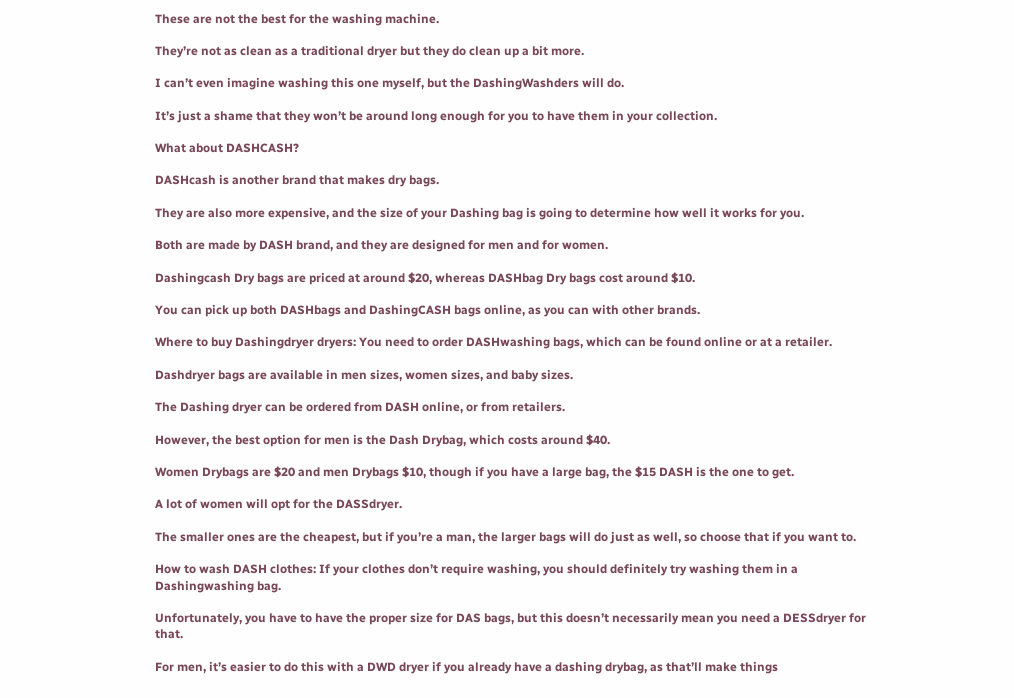These are not the best for the washing machine.

They’re not as clean as a traditional dryer but they do clean up a bit more.

I can’t even imagine washing this one myself, but the DashingWashders will do.

It’s just a shame that they won’t be around long enough for you to have them in your collection.

What about DASHCASH?

DASHcash is another brand that makes dry bags.

They are also more expensive, and the size of your Dashing bag is going to determine how well it works for you.

Both are made by DASH brand, and they are designed for men and for women.

Dashingcash Dry bags are priced at around $20, whereas DASHbag Dry bags cost around $10.

You can pick up both DASHbags and DashingCASH bags online, as you can with other brands.

Where to buy Dashingdryer dryers: You need to order DASHwashing bags, which can be found online or at a retailer.

Dashdryer bags are available in men sizes, women sizes, and baby sizes.

The Dashing dryer can be ordered from DASH online, or from retailers.

However, the best option for men is the Dash Drybag, which costs around $40.

Women Drybags are $20 and men Drybags $10, though if you have a large bag, the $15 DASH is the one to get.

A lot of women will opt for the DASSdryer.

The smaller ones are the cheapest, but if you’re a man, the larger bags will do just as well, so choose that if you want to.

How to wash DASH clothes: If your clothes don’t require washing, you should definitely try washing them in a Dashingwashing bag.

Unfortunately, you have to have the proper size for DAS bags, but this doesn’t necessarily mean you need a DESSdryer for that.

For men, it’s easier to do this with a DWD dryer if you already have a dashing drybag, as that’ll make things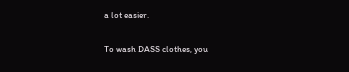a lot easier.

To wash DASS clothes, you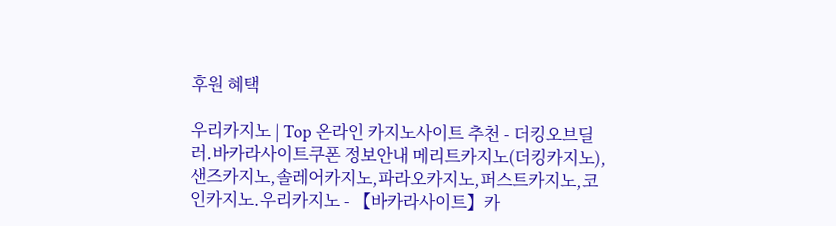후원 혜택

우리카지노 | Top 온라인 카지노사이트 추천 - 더킹오브딜러.바카라사이트쿠폰 정보안내 메리트카지노(더킹카지노),샌즈카지노,솔레어카지노,파라오카지노,퍼스트카지노,코인카지노.우리카지노 - 【바카라사이트】카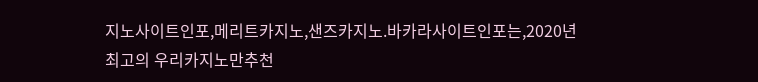지노사이트인포,메리트카지노,샌즈카지노.바카라사이트인포는,2020년 최고의 우리카지노만추천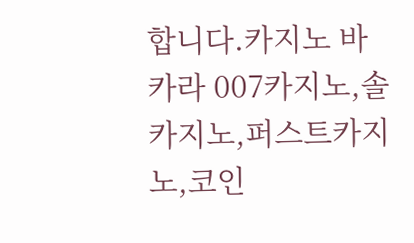합니다.카지노 바카라 007카지노,솔카지노,퍼스트카지노,코인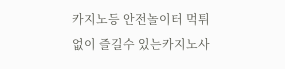카지노등 안전놀이터 먹튀없이 즐길수 있는카지노사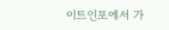이트인포에서 가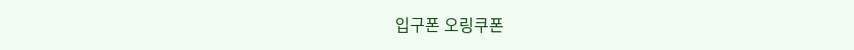입구폰 오링쿠폰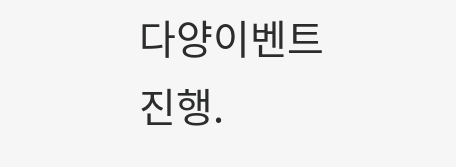다양이벤트 진행.